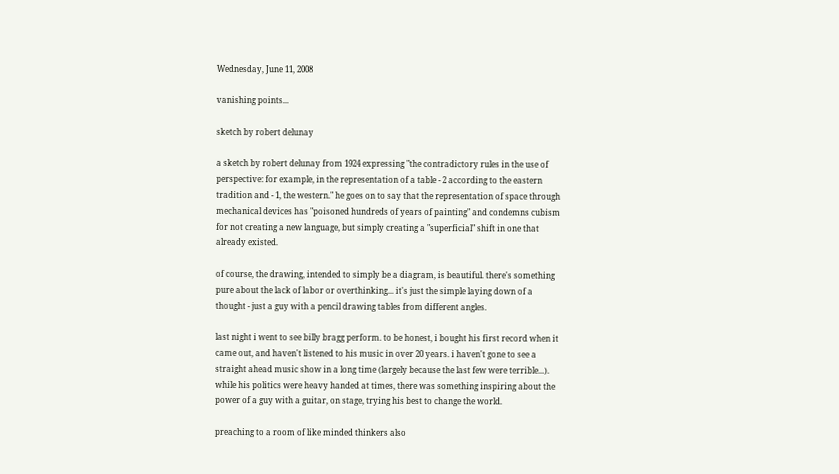Wednesday, June 11, 2008

vanishing points...

sketch by robert delunay

a sketch by robert delunay from 1924 expressing "the contradictory rules in the use of perspective: for example, in the representation of a table - 2 according to the eastern tradition and - 1, the western." he goes on to say that the representation of space through mechanical devices has "poisoned hundreds of years of painting" and condemns cubism for not creating a new language, but simply creating a "superficial" shift in one that already existed.

of course, the drawing, intended to simply be a diagram, is beautiful. there's something pure about the lack of labor or overthinking... it's just the simple laying down of a thought - just a guy with a pencil drawing tables from different angles.

last night i went to see billy bragg perform. to be honest, i bought his first record when it came out, and haven't listened to his music in over 20 years. i haven't gone to see a straight ahead music show in a long time (largely because the last few were terrible...). while his politics were heavy handed at times, there was something inspiring about the power of a guy with a guitar, on stage, trying his best to change the world.

preaching to a room of like minded thinkers also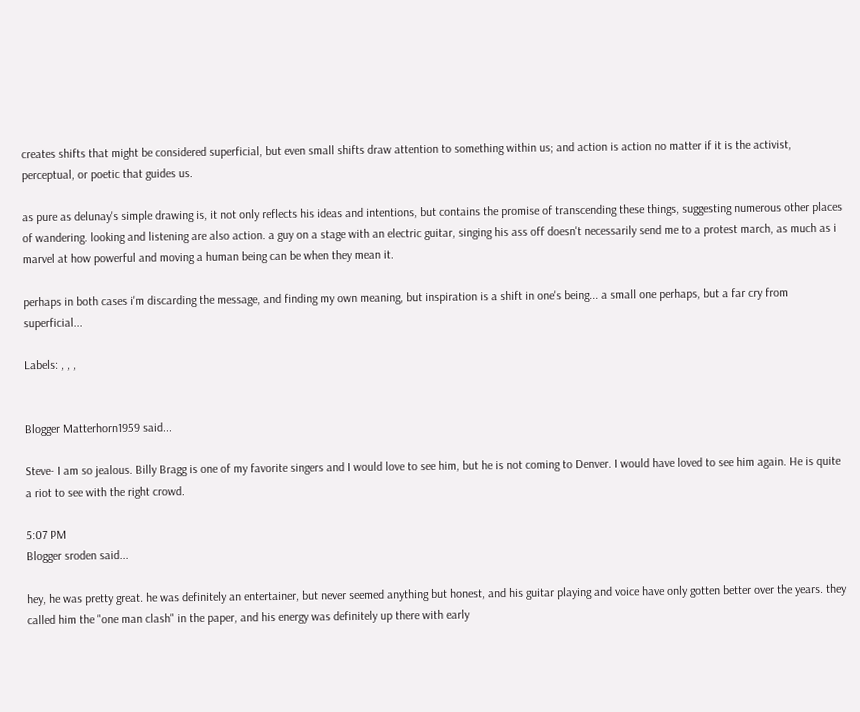creates shifts that might be considered superficial, but even small shifts draw attention to something within us; and action is action no matter if it is the activist, perceptual, or poetic that guides us.

as pure as delunay's simple drawing is, it not only reflects his ideas and intentions, but contains the promise of transcending these things, suggesting numerous other places of wandering. looking and listening are also action. a guy on a stage with an electric guitar, singing his ass off doesn't necessarily send me to a protest march, as much as i marvel at how powerful and moving a human being can be when they mean it.

perhaps in both cases i'm discarding the message, and finding my own meaning, but inspiration is a shift in one's being... a small one perhaps, but a far cry from superficial...

Labels: , , ,


Blogger Matterhorn1959 said...

Steve- I am so jealous. Billy Bragg is one of my favorite singers and I would love to see him, but he is not coming to Denver. I would have loved to see him again. He is quite a riot to see with the right crowd.

5:07 PM
Blogger sroden said...

hey, he was pretty great. he was definitely an entertainer, but never seemed anything but honest, and his guitar playing and voice have only gotten better over the years. they called him the "one man clash" in the paper, and his energy was definitely up there with early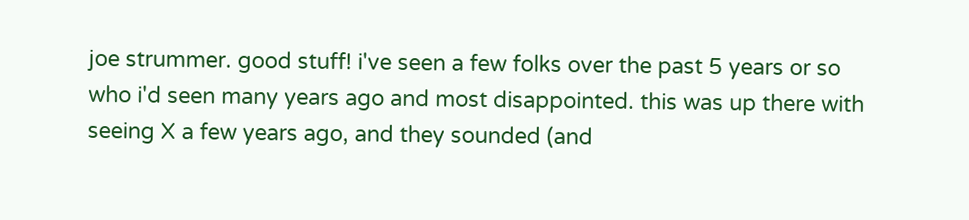joe strummer. good stuff! i've seen a few folks over the past 5 years or so who i'd seen many years ago and most disappointed. this was up there with seeing X a few years ago, and they sounded (and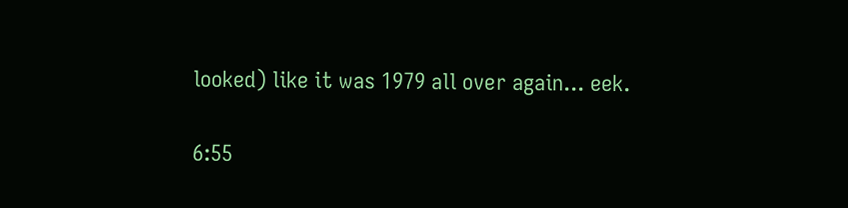looked) like it was 1979 all over again... eek.

6:55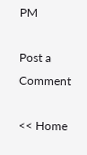PM

Post a Comment

<< Home